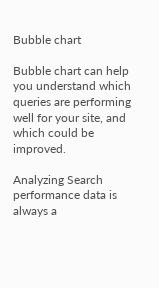Bubble chart

Bubble chart can help you understand which queries are performing well for your site, and which could be improved.

Analyzing Search performance data is always a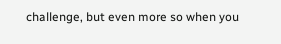challenge, but even more so when you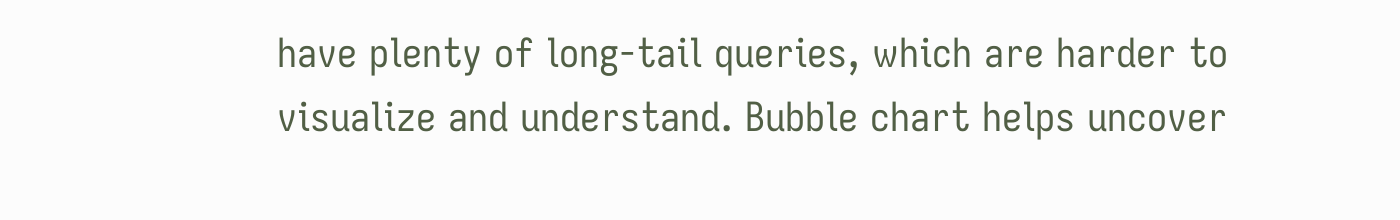have plenty of long-tail queries, which are harder to visualize and understand. Bubble chart helps uncover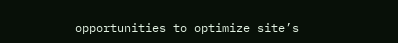opportunities to optimize site’s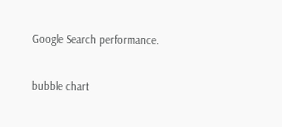Google Search performance.

bubble chart